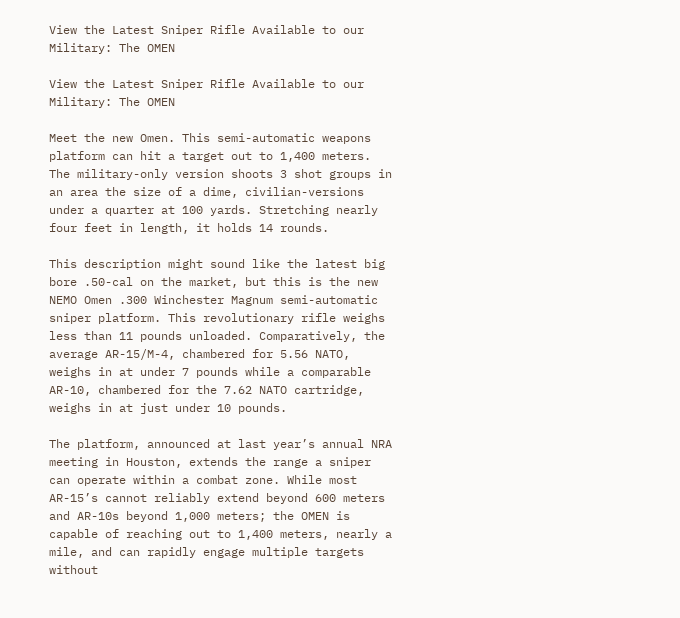View the Latest Sniper Rifle Available to our Military: The OMEN

View the Latest Sniper Rifle Available to our Military: The OMEN

Meet the new Omen. This semi-automatic weapons platform can hit a target out to 1,400 meters. The military-only version shoots 3 shot groups in an area the size of a dime, civilian-versions under a quarter at 100 yards. Stretching nearly four feet in length, it holds 14 rounds.

This description might sound like the latest big bore .50-cal on the market, but this is the new NEMO Omen .300 Winchester Magnum semi-automatic sniper platform. This revolutionary rifle weighs less than 11 pounds unloaded. Comparatively, the average AR-15/M-4, chambered for 5.56 NATO, weighs in at under 7 pounds while a comparable AR-10, chambered for the 7.62 NATO cartridge, weighs in at just under 10 pounds.

The platform, announced at last year’s annual NRA meeting in Houston, extends the range a sniper can operate within a combat zone. While most AR-15’s cannot reliably extend beyond 600 meters and AR-10s beyond 1,000 meters; the OMEN is capable of reaching out to 1,400 meters, nearly a mile, and can rapidly engage multiple targets without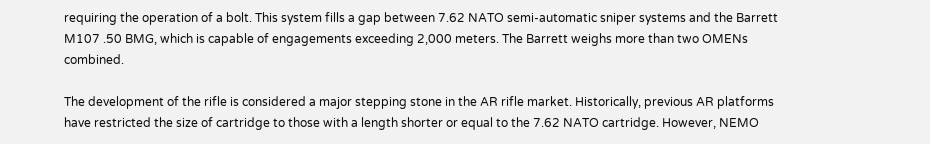requiring the operation of a bolt. This system fills a gap between 7.62 NATO semi-automatic sniper systems and the Barrett M107 .50 BMG, which is capable of engagements exceeding 2,000 meters. The Barrett weighs more than two OMENs combined.

The development of the rifle is considered a major stepping stone in the AR rifle market. Historically, previous AR platforms have restricted the size of cartridge to those with a length shorter or equal to the 7.62 NATO cartridge. However, NEMO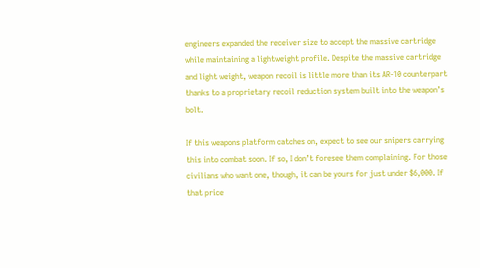engineers expanded the receiver size to accept the massive cartridge while maintaining a lightweight profile. Despite the massive cartridge and light weight, weapon recoil is little more than its AR-10 counterpart thanks to a proprietary recoil reduction system built into the weapon’s bolt.

If this weapons platform catches on, expect to see our snipers carrying this into combat soon. If so, I don’t foresee them complaining. For those civilians who want one, though, it can be yours for just under $6,000. If that price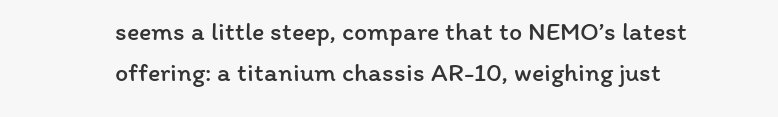seems a little steep, compare that to NEMO’s latest offering: a titanium chassis AR-10, weighing just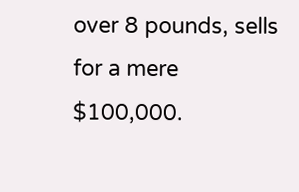over 8 pounds, sells for a mere $100,000.